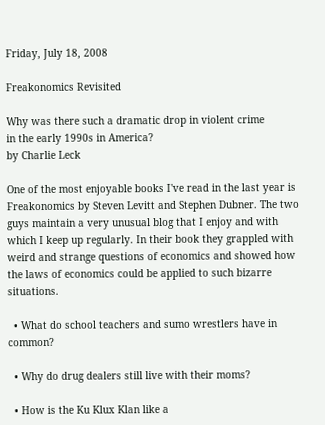Friday, July 18, 2008

Freakonomics Revisited

Why was there such a dramatic drop in violent crime
in the early 1990s in America?
by Charlie Leck

One of the most enjoyable books I've read in the last year is Freakonomics by Steven Levitt and Stephen Dubner. The two guys maintain a very unusual blog that I enjoy and with which I keep up regularly. In their book they grappled with weird and strange questions of economics and showed how the laws of economics could be applied to such bizarre situations.

  • What do school teachers and sumo wrestlers have in common?

  • Why do drug dealers still live with their moms?

  • How is the Ku Klux Klan like a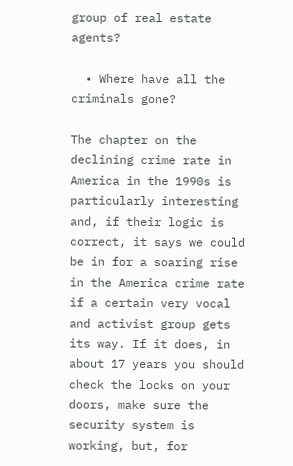group of real estate agents?

  • Where have all the criminals gone?

The chapter on the declining crime rate in America in the 1990s is particularly interesting and, if their logic is correct, it says we could be in for a soaring rise in the America crime rate if a certain very vocal and activist group gets its way. If it does, in about 17 years you should check the locks on your doors, make sure the security system is working, but, for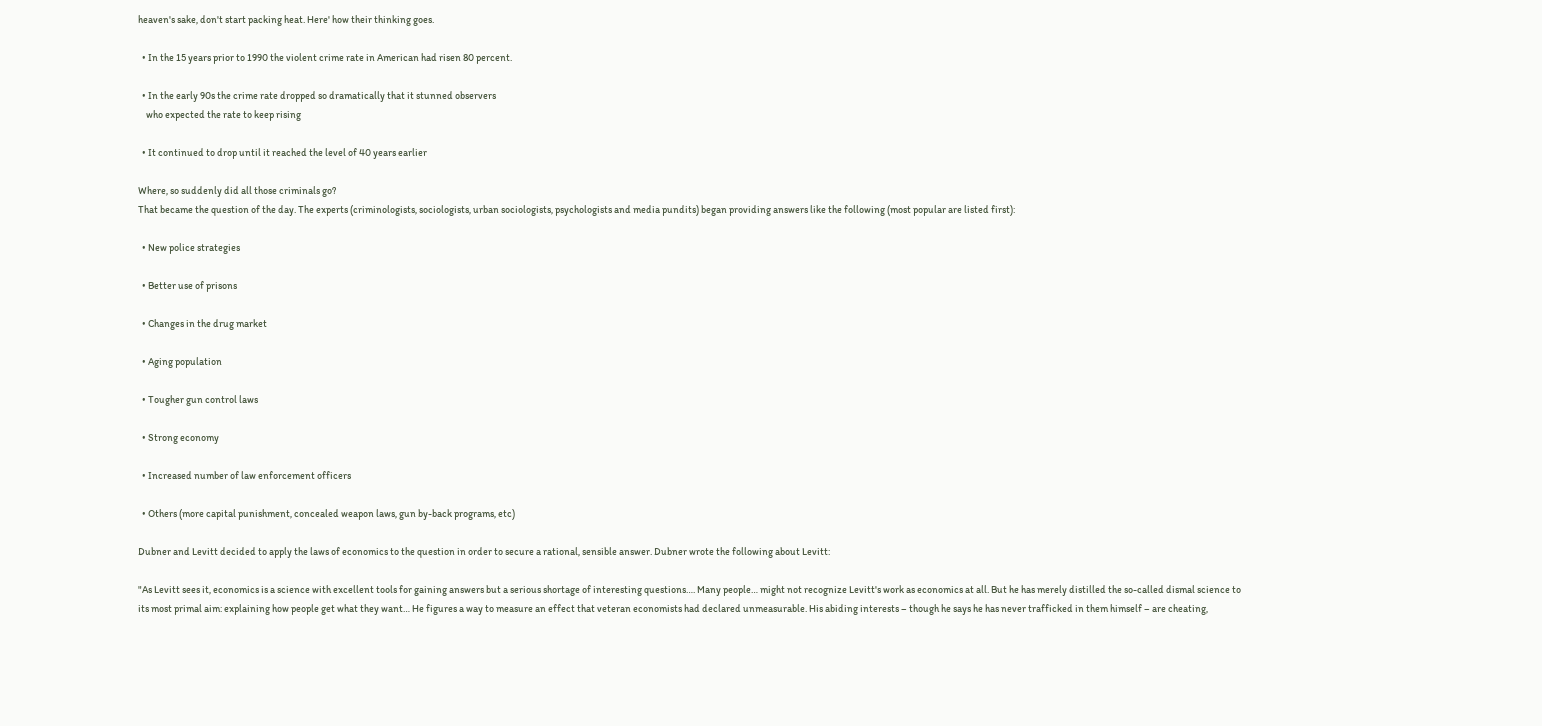heaven's sake, don't start packing heat. Here' how their thinking goes.

  • In the 15 years prior to 1990 the violent crime rate in American had risen 80 percent.

  • In the early 90s the crime rate dropped so dramatically that it stunned observers
    who expected the rate to keep rising

  • It continued to drop until it reached the level of 40 years earlier

Where, so suddenly did all those criminals go?
That became the question of the day. The experts (criminologists, sociologists, urban sociologists, psychologists and media pundits) began providing answers like the following (most popular are listed first):

  • New police strategies

  • Better use of prisons

  • Changes in the drug market

  • Aging population

  • Tougher gun control laws

  • Strong economy

  • Increased number of law enforcement officers

  • Others (more capital punishment, concealed weapon laws, gun by-back programs, etc)

Dubner and Levitt decided to apply the laws of economics to the question in order to secure a rational, sensible answer. Dubner wrote the following about Levitt:

"As Levitt sees it, economics is a science with excellent tools for gaining answers but a serious shortage of interesting questions…. Many people… might not recognize Levitt's work as economics at all. But he has merely distilled the so-called dismal science to its most primal aim: explaining how people get what they want… He figures a way to measure an effect that veteran economists had declared unmeasurable. His abiding interests – though he says he has never trafficked in them himself – are cheating,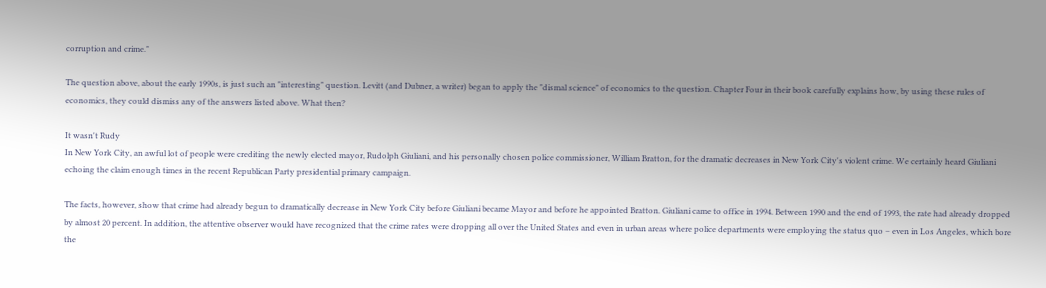corruption and crime."

The question above, about the early 1990s, is just such an "interesting" question. Levitt (and Dubner, a writer) began to apply the "dismal science" of economics to the question. Chapter Four in their book carefully explains how, by using these rules of economics, they could dismiss any of the answers listed above. What then?

It wasn't Rudy
In New York City, an awful lot of people were crediting the newly elected mayor, Rudolph Giuliani, and his personally chosen police commissioner, William Bratton, for the dramatic decreases in New York City's violent crime. We certainly heard Giuliani echoing the claim enough times in the recent Republican Party presidential primary campaign.

The facts, however, show that crime had already begun to dramatically decrease in New York City before Giuliani became Mayor and before he appointed Bratton. Giuliani came to office in 1994. Between 1990 and the end of 1993, the rate had already dropped by almost 20 percent. In addition, the attentive observer would have recognized that the crime rates were dropping all over the United States and even in urban areas where police departments were employing the status quo – even in Los Angeles, which bore the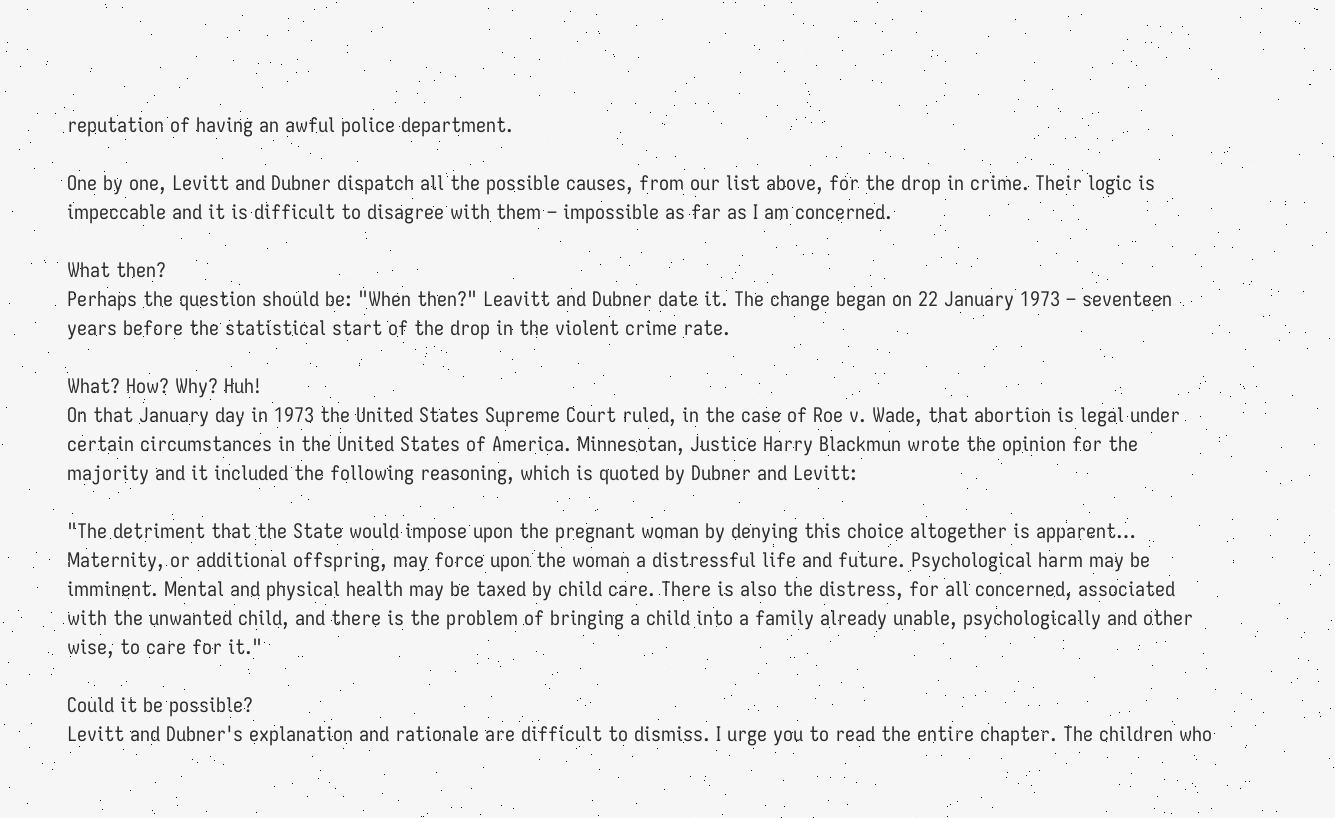reputation of having an awful police department.

One by one, Levitt and Dubner dispatch all the possible causes, from our list above, for the drop in crime. Their logic is impeccable and it is difficult to disagree with them – impossible as far as I am concerned.

What then?
Perhaps the question should be: "When then?" Leavitt and Dubner date it. The change began on 22 January 1973 – seventeen years before the statistical start of the drop in the violent crime rate.

What? How? Why? Huh!
On that January day in 1973 the United States Supreme Court ruled, in the case of Roe v. Wade, that abortion is legal under certain circumstances in the United States of America. Minnesotan, Justice Harry Blackmun wrote the opinion for the majority and it included the following reasoning, which is quoted by Dubner and Levitt:

"The detriment that the State would impose upon the pregnant woman by denying this choice altogether is apparent… Maternity, or additional offspring, may force upon the woman a distressful life and future. Psychological harm may be imminent. Mental and physical health may be taxed by child care. There is also the distress, for all concerned, associated with the unwanted child, and there is the problem of bringing a child into a family already unable, psychologically and other wise, to care for it."

Could it be possible?
Levitt and Dubner's explanation and rationale are difficult to dismiss. I urge you to read the entire chapter. The children who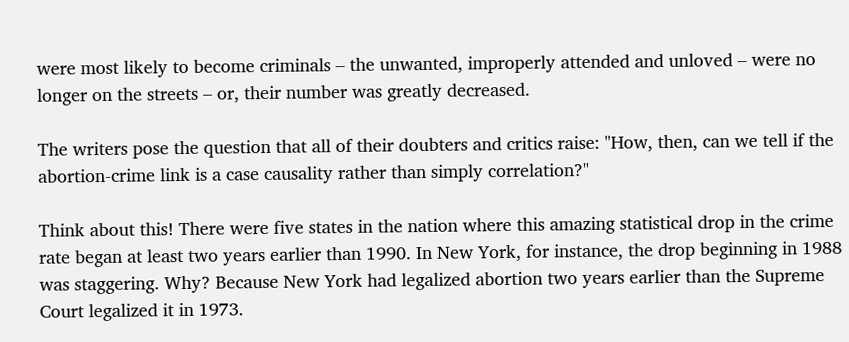were most likely to become criminals – the unwanted, improperly attended and unloved – were no longer on the streets – or, their number was greatly decreased.

The writers pose the question that all of their doubters and critics raise: "How, then, can we tell if the abortion-crime link is a case causality rather than simply correlation?"

Think about this! There were five states in the nation where this amazing statistical drop in the crime rate began at least two years earlier than 1990. In New York, for instance, the drop beginning in 1988 was staggering. Why? Because New York had legalized abortion two years earlier than the Supreme Court legalized it in 1973.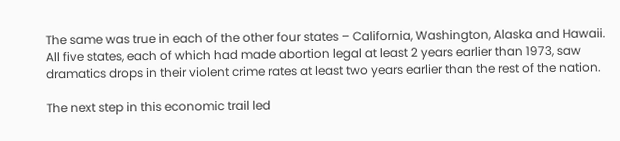The same was true in each of the other four states – California, Washington, Alaska and Hawaii. All five states, each of which had made abortion legal at least 2 years earlier than 1973, saw dramatics drops in their violent crime rates at least two years earlier than the rest of the nation.

The next step in this economic trail led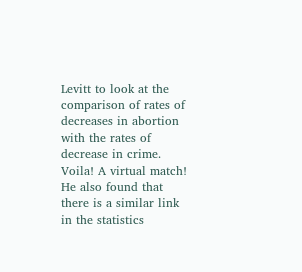Levitt to look at the comparison of rates of decreases in abortion with the rates of decrease in crime. Voila! A virtual match! He also found that there is a similar link in the statistics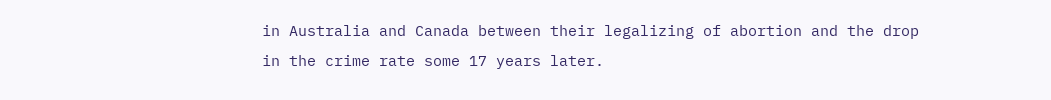in Australia and Canada between their legalizing of abortion and the drop in the crime rate some 17 years later.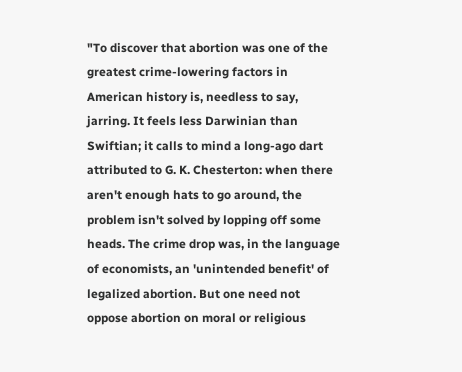"To discover that abortion was one of the greatest crime-lowering factors in American history is, needless to say, jarring. It feels less Darwinian than Swiftian; it calls to mind a long-ago dart attributed to G. K. Chesterton: when there aren't enough hats to go around, the problem isn't solved by lopping off some heads. The crime drop was, in the language of economists, an 'unintended benefit' of legalized abortion. But one need not oppose abortion on moral or religious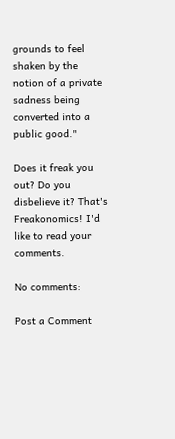grounds to feel shaken by the notion of a private sadness being converted into a public good."

Does it freak you out? Do you disbelieve it? That's Freakonomics! I'd like to read your comments.

No comments:

Post a Comment